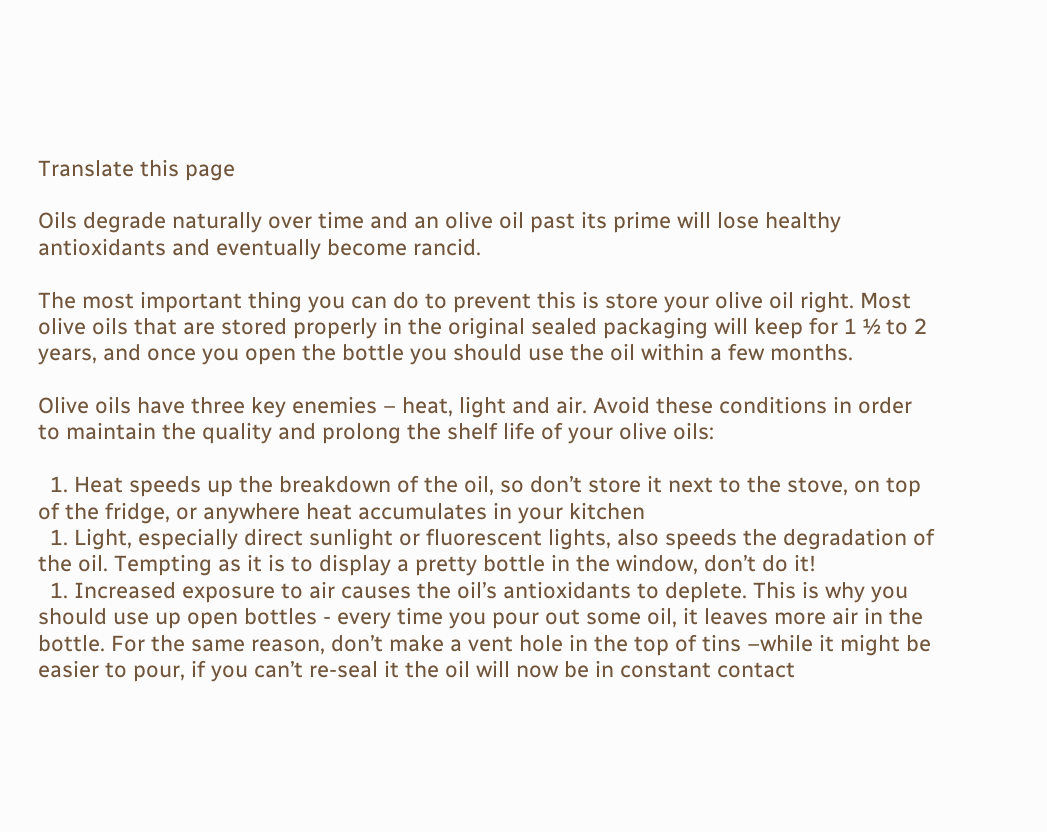Translate this page

Oils degrade naturally over time and an olive oil past its prime will lose healthy antioxidants and eventually become rancid.

The most important thing you can do to prevent this is store your olive oil right. Most olive oils that are stored properly in the original sealed packaging will keep for 1 ½ to 2 years, and once you open the bottle you should use the oil within a few months.

Olive oils have three key enemies – heat, light and air. Avoid these conditions in order to maintain the quality and prolong the shelf life of your olive oils:

  1. Heat speeds up the breakdown of the oil, so don’t store it next to the stove, on top of the fridge, or anywhere heat accumulates in your kitchen
  1. Light, especially direct sunlight or fluorescent lights, also speeds the degradation of the oil. Tempting as it is to display a pretty bottle in the window, don’t do it!
  1. Increased exposure to air causes the oil’s antioxidants to deplete. This is why you should use up open bottles - every time you pour out some oil, it leaves more air in the bottle. For the same reason, don’t make a vent hole in the top of tins –while it might be easier to pour, if you can’t re-seal it the oil will now be in constant contact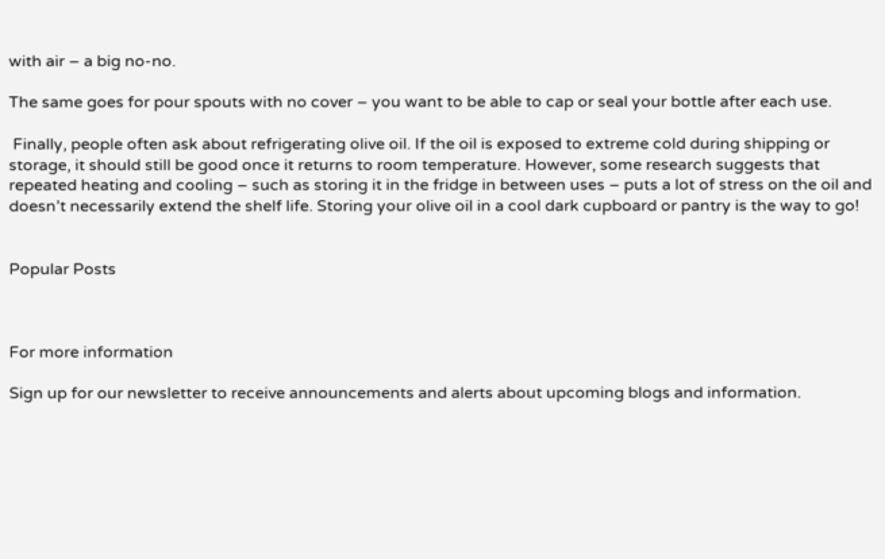with air – a big no-no.

The same goes for pour spouts with no cover – you want to be able to cap or seal your bottle after each use.

 Finally, people often ask about refrigerating olive oil. If the oil is exposed to extreme cold during shipping or storage, it should still be good once it returns to room temperature. However, some research suggests that repeated heating and cooling – such as storing it in the fridge in between uses – puts a lot of stress on the oil and doesn’t necessarily extend the shelf life. Storing your olive oil in a cool dark cupboard or pantry is the way to go!


Popular Posts



For more information

Sign up for our newsletter to receive announcements and alerts about upcoming blogs and information.